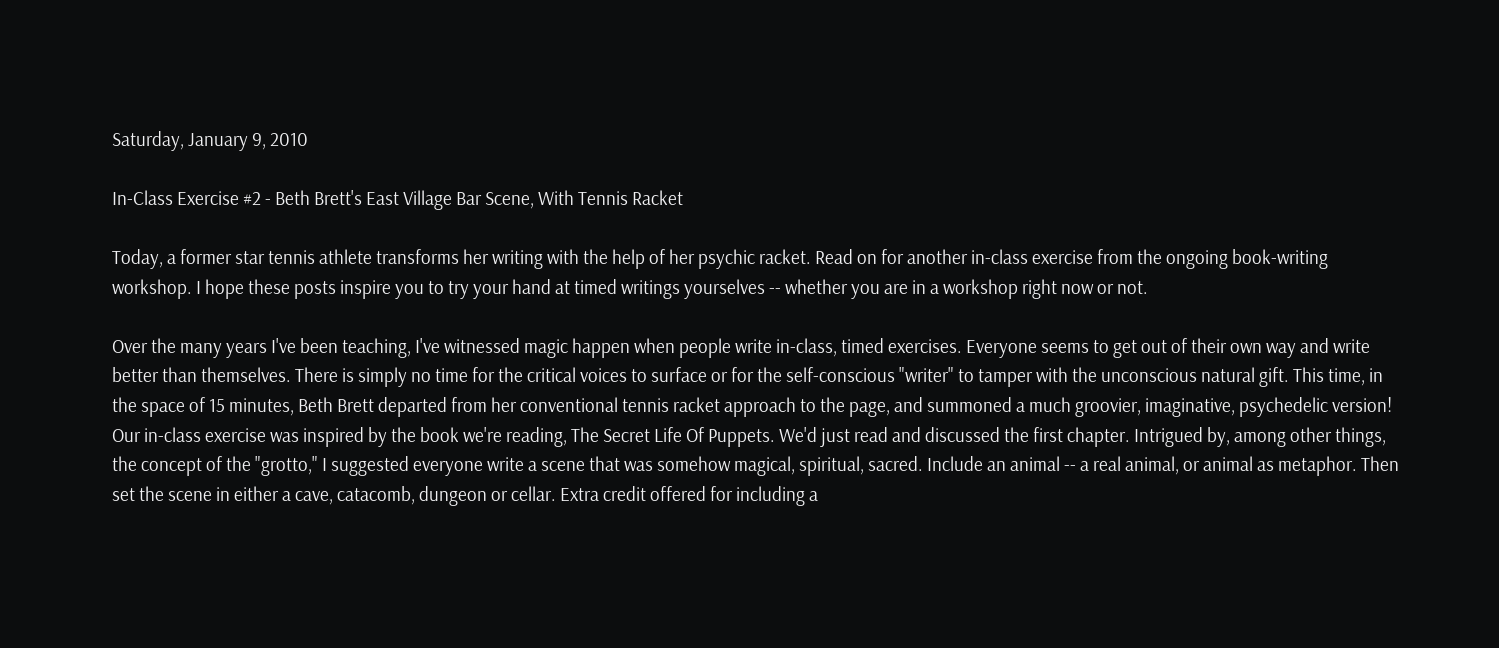Saturday, January 9, 2010

In-Class Exercise #2 - Beth Brett's East Village Bar Scene, With Tennis Racket

Today, a former star tennis athlete transforms her writing with the help of her psychic racket. Read on for another in-class exercise from the ongoing book-writing workshop. I hope these posts inspire you to try your hand at timed writings yourselves -- whether you are in a workshop right now or not.

Over the many years I've been teaching, I've witnessed magic happen when people write in-class, timed exercises. Everyone seems to get out of their own way and write better than themselves. There is simply no time for the critical voices to surface or for the self-conscious "writer" to tamper with the unconscious natural gift. This time, in the space of 15 minutes, Beth Brett departed from her conventional tennis racket approach to the page, and summoned a much groovier, imaginative, psychedelic version!
Our in-class exercise was inspired by the book we're reading, The Secret Life Of Puppets. We'd just read and discussed the first chapter. Intrigued by, among other things, the concept of the "grotto," I suggested everyone write a scene that was somehow magical, spiritual, sacred. Include an animal -- a real animal, or animal as metaphor. Then set the scene in either a cave, catacomb, dungeon or cellar. Extra credit offered for including a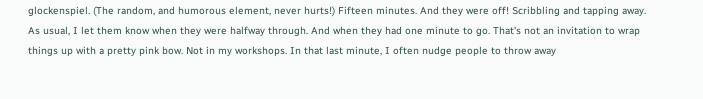glockenspiel. (The random, and humorous element, never hurts!) Fifteen minutes. And they were off! Scribbling and tapping away.
As usual, I let them know when they were halfway through. And when they had one minute to go. That's not an invitation to wrap things up with a pretty pink bow. Not in my workshops. In that last minute, I often nudge people to throw away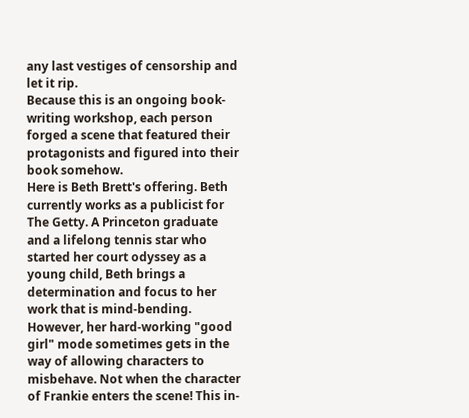any last vestiges of censorship and let it rip.
Because this is an ongoing book-writing workshop, each person forged a scene that featured their protagonists and figured into their book somehow.
Here is Beth Brett's offering. Beth currently works as a publicist for The Getty. A Princeton graduate and a lifelong tennis star who started her court odyssey as a young child, Beth brings a determination and focus to her work that is mind-bending. However, her hard-working "good girl" mode sometimes gets in the way of allowing characters to misbehave. Not when the character of Frankie enters the scene! This in-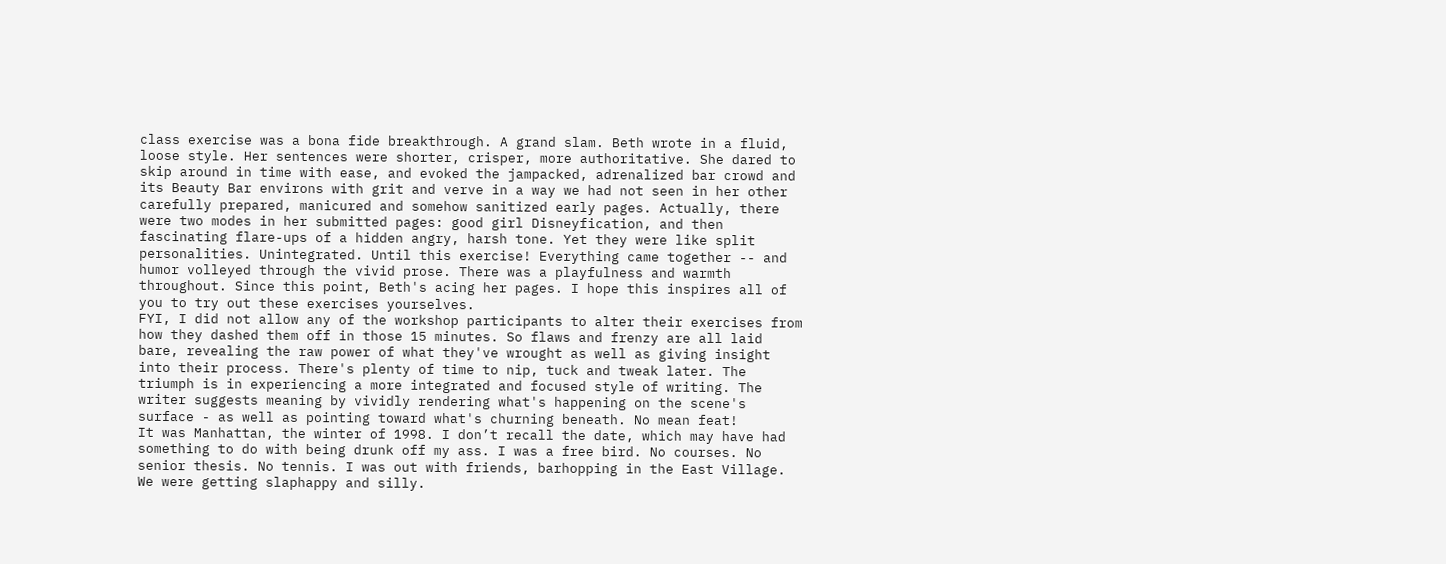class exercise was a bona fide breakthrough. A grand slam. Beth wrote in a fluid, loose style. Her sentences were shorter, crisper, more authoritative. She dared to skip around in time with ease, and evoked the jampacked, adrenalized bar crowd and its Beauty Bar environs with grit and verve in a way we had not seen in her other carefully prepared, manicured and somehow sanitized early pages. Actually, there were two modes in her submitted pages: good girl Disneyfication, and then fascinating flare-ups of a hidden angry, harsh tone. Yet they were like split personalities. Unintegrated. Until this exercise! Everything came together -- and humor volleyed through the vivid prose. There was a playfulness and warmth throughout. Since this point, Beth's acing her pages. I hope this inspires all of you to try out these exercises yourselves.
FYI, I did not allow any of the workshop participants to alter their exercises from how they dashed them off in those 15 minutes. So flaws and frenzy are all laid bare, revealing the raw power of what they've wrought as well as giving insight into their process. There's plenty of time to nip, tuck and tweak later. The triumph is in experiencing a more integrated and focused style of writing. The writer suggests meaning by vividly rendering what's happening on the scene's surface - as well as pointing toward what's churning beneath. No mean feat!
It was Manhattan, the winter of 1998. I don’t recall the date, which may have had something to do with being drunk off my ass. I was a free bird. No courses. No senior thesis. No tennis. I was out with friends, barhopping in the East Village. We were getting slaphappy and silly.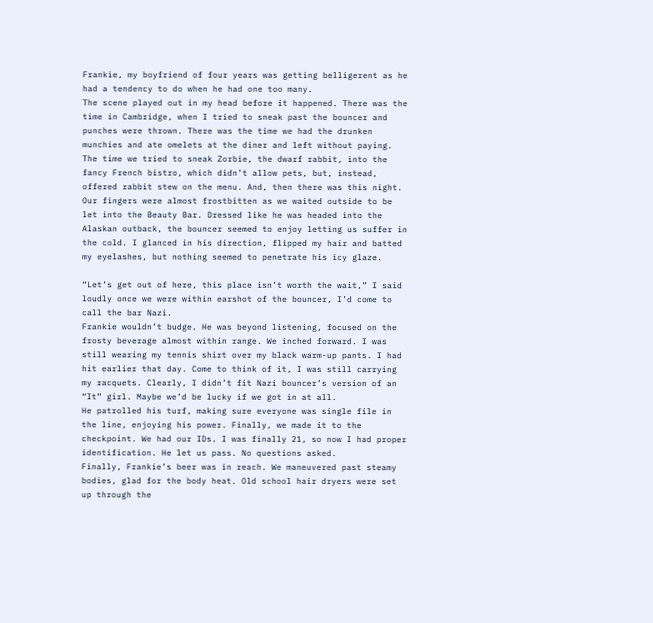Frankie, my boyfriend of four years was getting belligerent as he had a tendency to do when he had one too many.
The scene played out in my head before it happened. There was the time in Cambridge, when I tried to sneak past the bouncer and punches were thrown. There was the time we had the drunken munchies and ate omelets at the diner and left without paying. The time we tried to sneak Zorbie, the dwarf rabbit, into the fancy French bistro, which didn’t allow pets, but, instead, offered rabbit stew on the menu. And, then there was this night.
Our fingers were almost frostbitten as we waited outside to be let into the Beauty Bar. Dressed like he was headed into the Alaskan outback, the bouncer seemed to enjoy letting us suffer in the cold. I glanced in his direction, flipped my hair and batted my eyelashes, but nothing seemed to penetrate his icy glaze.

“Let’s get out of here, this place isn’t worth the wait,” I said loudly once we were within earshot of the bouncer, I’d come to call the bar Nazi.
Frankie wouldn’t budge. He was beyond listening, focused on the frosty beverage almost within range. We inched forward. I was still wearing my tennis shirt over my black warm-up pants. I had hit earlier that day. Come to think of it, I was still carrying my racquets. Clearly, I didn’t fit Nazi bouncer’s version of an “It” girl. Maybe we’d be lucky if we got in at all.
He patrolled his turf, making sure everyone was single file in the line, enjoying his power. Finally, we made it to the checkpoint. We had our IDs. I was finally 21, so now I had proper identification. He let us pass. No questions asked.
Finally, Frankie’s beer was in reach. We maneuvered past steamy bodies, glad for the body heat. Old school hair dryers were set up through the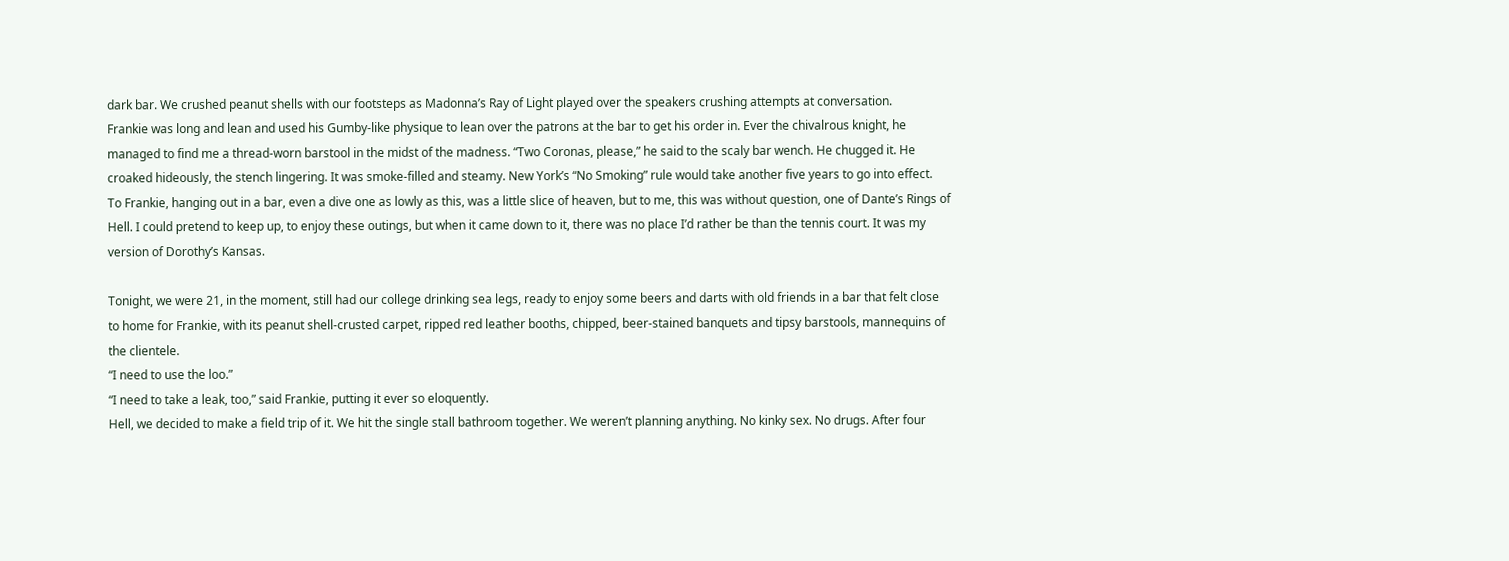dark bar. We crushed peanut shells with our footsteps as Madonna’s Ray of Light played over the speakers crushing attempts at conversation.
Frankie was long and lean and used his Gumby-like physique to lean over the patrons at the bar to get his order in. Ever the chivalrous knight, he managed to find me a thread-worn barstool in the midst of the madness. “Two Coronas, please,” he said to the scaly bar wench. He chugged it. He croaked hideously, the stench lingering. It was smoke-filled and steamy. New York’s “No Smoking” rule would take another five years to go into effect.
To Frankie, hanging out in a bar, even a dive one as lowly as this, was a little slice of heaven, but to me, this was without question, one of Dante’s Rings of Hell. I could pretend to keep up, to enjoy these outings, but when it came down to it, there was no place I’d rather be than the tennis court. It was my version of Dorothy’s Kansas.

Tonight, we were 21, in the moment, still had our college drinking sea legs, ready to enjoy some beers and darts with old friends in a bar that felt close to home for Frankie, with its peanut shell-crusted carpet, ripped red leather booths, chipped, beer-stained banquets and tipsy barstools, mannequins of the clientele.
“I need to use the loo.”
“I need to take a leak, too,” said Frankie, putting it ever so eloquently.
Hell, we decided to make a field trip of it. We hit the single stall bathroom together. We weren’t planning anything. No kinky sex. No drugs. After four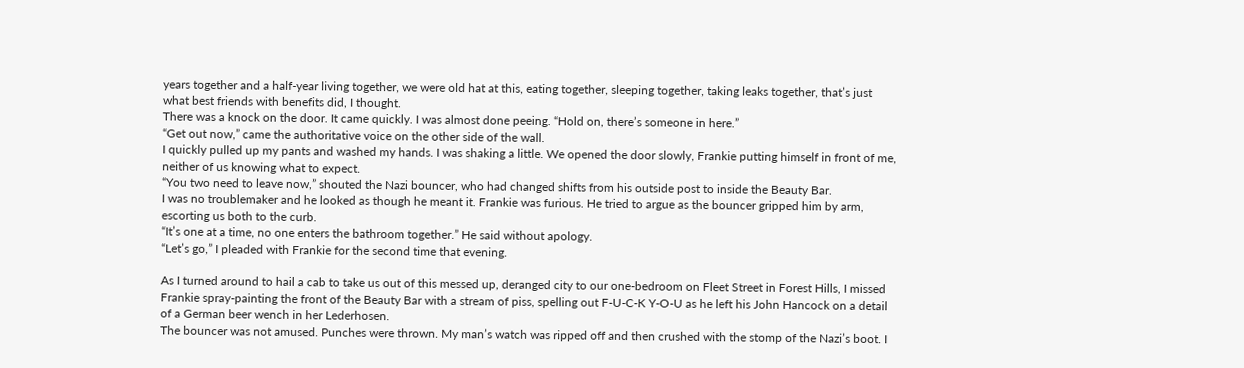years together and a half-year living together, we were old hat at this, eating together, sleeping together, taking leaks together, that’s just what best friends with benefits did, I thought.
There was a knock on the door. It came quickly. I was almost done peeing. “Hold on, there’s someone in here.”
“Get out now,” came the authoritative voice on the other side of the wall.
I quickly pulled up my pants and washed my hands. I was shaking a little. We opened the door slowly, Frankie putting himself in front of me, neither of us knowing what to expect.
“You two need to leave now,” shouted the Nazi bouncer, who had changed shifts from his outside post to inside the Beauty Bar.
I was no troublemaker and he looked as though he meant it. Frankie was furious. He tried to argue as the bouncer gripped him by arm, escorting us both to the curb.
“It’s one at a time, no one enters the bathroom together.” He said without apology.
“Let’s go,” I pleaded with Frankie for the second time that evening.

As I turned around to hail a cab to take us out of this messed up, deranged city to our one-bedroom on Fleet Street in Forest Hills, I missed Frankie spray-painting the front of the Beauty Bar with a stream of piss, spelling out F-U-C-K Y-O-U as he left his John Hancock on a detail of a German beer wench in her Lederhosen.
The bouncer was not amused. Punches were thrown. My man’s watch was ripped off and then crushed with the stomp of the Nazi’s boot. I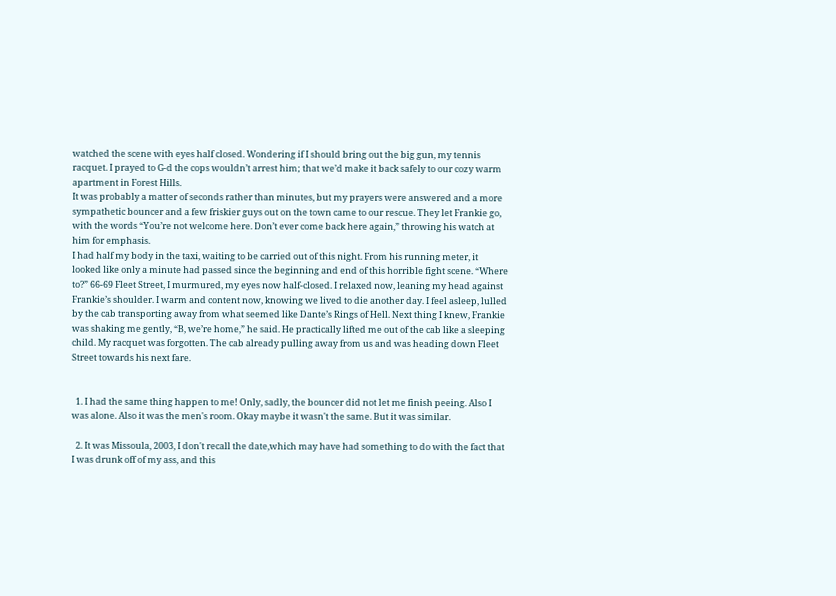watched the scene with eyes half closed. Wondering if I should bring out the big gun, my tennis racquet. I prayed to G-d the cops wouldn’t arrest him; that we’d make it back safely to our cozy warm apartment in Forest Hills.
It was probably a matter of seconds rather than minutes, but my prayers were answered and a more sympathetic bouncer and a few friskier guys out on the town came to our rescue. They let Frankie go, with the words “You’re not welcome here. Don’t ever come back here again,” throwing his watch at him for emphasis.
I had half my body in the taxi, waiting to be carried out of this night. From his running meter, it looked like only a minute had passed since the beginning and end of this horrible fight scene. “Where to?” 66-69 Fleet Street, I murmured, my eyes now half-closed. I relaxed now, leaning my head against Frankie’s shoulder. I warm and content now, knowing we lived to die another day. I feel asleep, lulled by the cab transporting away from what seemed like Dante’s Rings of Hell. Next thing I knew, Frankie was shaking me gently, “B, we’re home,” he said. He practically lifted me out of the cab like a sleeping child. My racquet was forgotten. The cab already pulling away from us and was heading down Fleet Street towards his next fare.


  1. I had the same thing happen to me! Only, sadly, the bouncer did not let me finish peeing. Also I was alone. Also it was the men's room. Okay maybe it wasn't the same. But it was similar.

  2. It was Missoula, 2003, I don't recall the date,which may have had something to do with the fact that I was drunk off of my ass, and this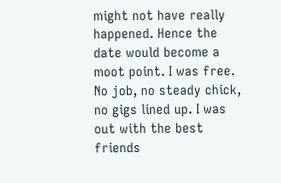might not have really happened. Hence the date would become a moot point. I was free. No job, no steady chick, no gigs lined up. I was out with the best friends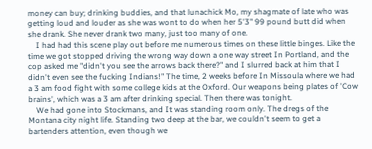money can buy; drinking buddies, and that lunachick Mo, my shagmate of late who was getting loud and louder as she was wont to do when her 5'3" 99 pound butt did when she drank. She never drank two many, just too many of one.
    I had had this scene play out before me numerous times on these little binges. Like the time we got stopped driving the wrong way down a one way street In Portland, and the cop asked me "didn't you see the arrows back there?" and I slurred back at him that I didn't even see the fucking Indians!" The time, 2 weeks before In Missoula where we had a 3 am food fight with some college kids at the Oxford. Our weapons being plates of 'Cow brains', which was a 3 am after drinking special. Then there was tonight.
    We had gone into Stockmans, and It was standing room only. The dregs of the Montana city night life. Standing two deep at the bar, we couldn't seem to get a bartenders attention, even though we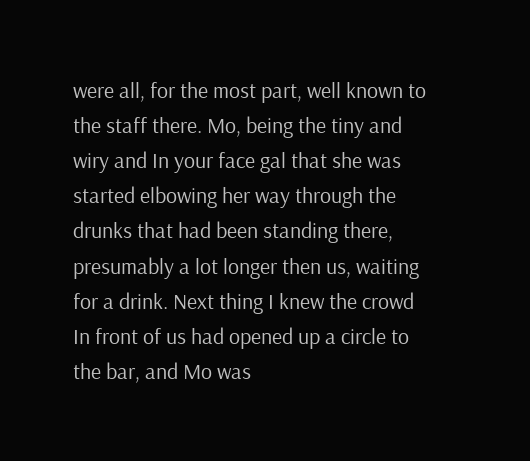were all, for the most part, well known to the staff there. Mo, being the tiny and wiry and In your face gal that she was started elbowing her way through the drunks that had been standing there, presumably a lot longer then us, waiting for a drink. Next thing I knew the crowd In front of us had opened up a circle to the bar, and Mo was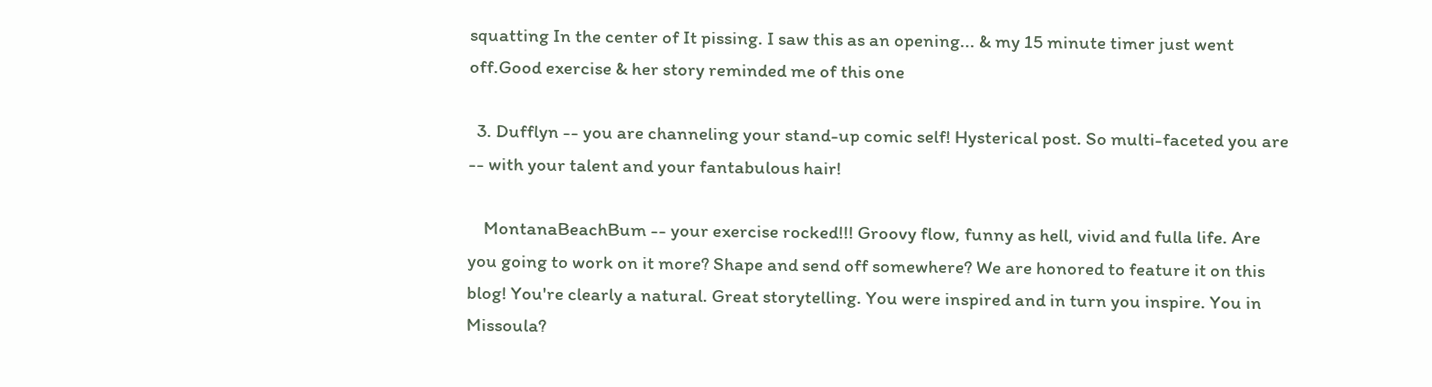squatting In the center of It pissing. I saw this as an opening... & my 15 minute timer just went off.Good exercise & her story reminded me of this one

  3. Dufflyn -- you are channeling your stand-up comic self! Hysterical post. So multi-faceted you are -- with your talent and your fantabulous hair!

    MontanaBeachBum -- your exercise rocked!!! Groovy flow, funny as hell, vivid and fulla life. Are you going to work on it more? Shape and send off somewhere? We are honored to feature it on this blog! You're clearly a natural. Great storytelling. You were inspired and in turn you inspire. You in Missoula?